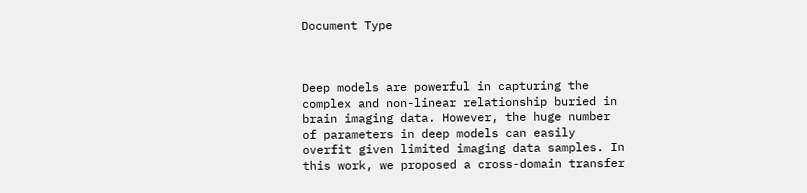Document Type



Deep models are powerful in capturing the complex and non-linear relationship buried in brain imaging data. However, the huge number of parameters in deep models can easily overfit given limited imaging data samples. In this work, we proposed a cross-domain transfer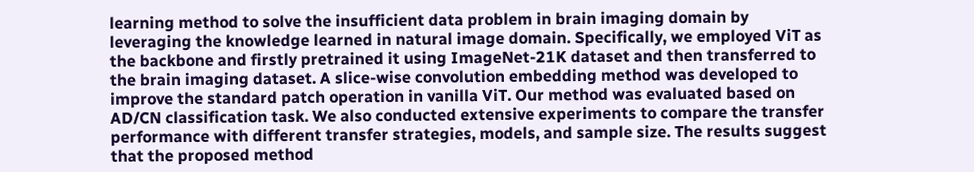learning method to solve the insufficient data problem in brain imaging domain by leveraging the knowledge learned in natural image domain. Specifically, we employed ViT as the backbone and firstly pretrained it using ImageNet-21K dataset and then transferred to the brain imaging dataset. A slice-wise convolution embedding method was developed to improve the standard patch operation in vanilla ViT. Our method was evaluated based on AD/CN classification task. We also conducted extensive experiments to compare the transfer performance with different transfer strategies, models, and sample size. The results suggest that the proposed method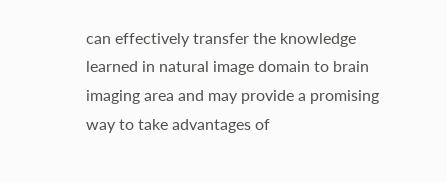can effectively transfer the knowledge learned in natural image domain to brain imaging area and may provide a promising way to take advantages of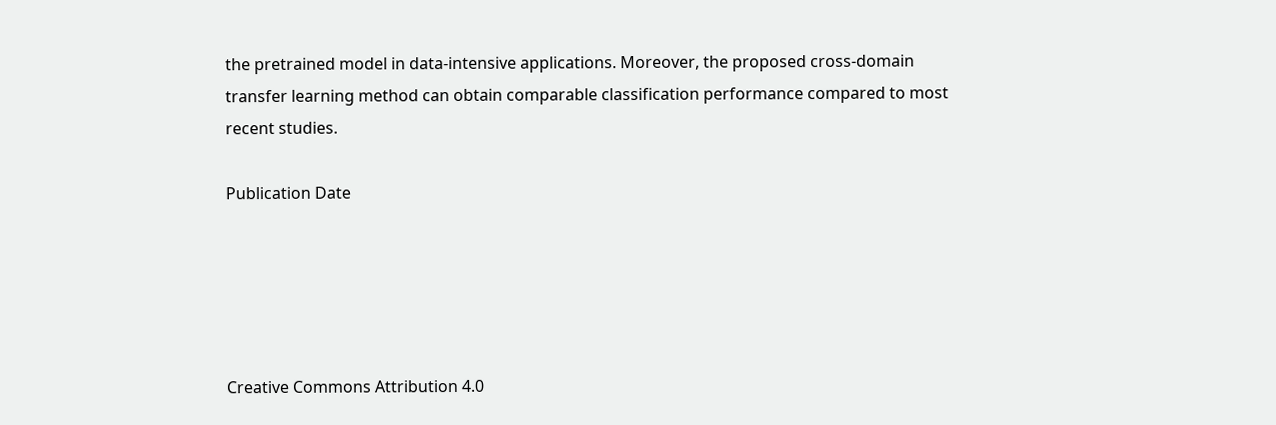the pretrained model in data-intensive applications. Moreover, the proposed cross-domain transfer learning method can obtain comparable classification performance compared to most recent studies.

Publication Date





Creative Commons Attribution 4.0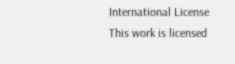International License
This work is licensed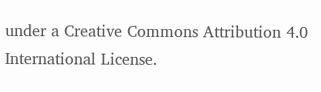under a Creative Commons Attribution 4.0 International License.